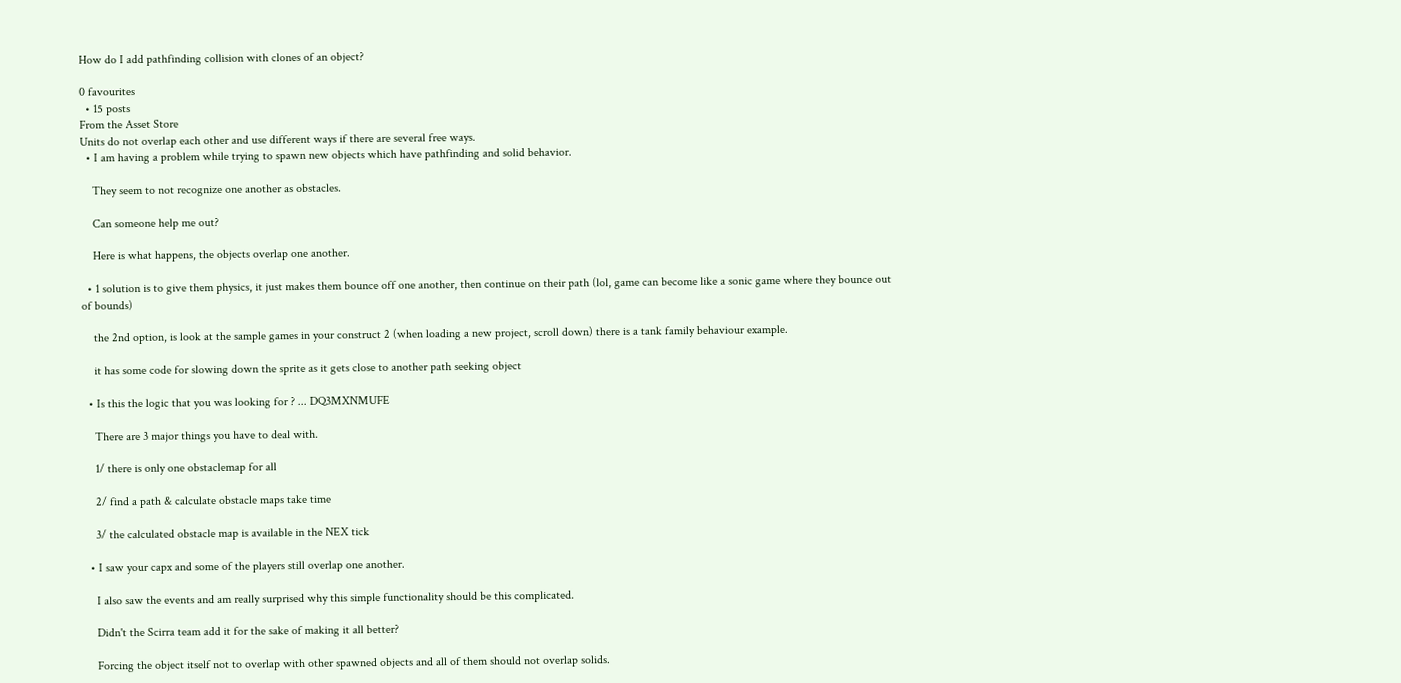How do I add pathfinding collision with clones of an object?

0 favourites
  • 15 posts
From the Asset Store
Units do not overlap each other and use different ways if there are several free ways.
  • I am having a problem while trying to spawn new objects which have pathfinding and solid behavior.

    They seem to not recognize one another as obstacles.

    Can someone help me out?

    Here is what happens, the objects overlap one another.

  • 1 solution is to give them physics, it just makes them bounce off one another, then continue on their path (lol, game can become like a sonic game where they bounce out of bounds)

    the 2nd option, is look at the sample games in your construct 2 (when loading a new project, scroll down) there is a tank family behaviour example.

    it has some code for slowing down the sprite as it gets close to another path seeking object

  • Is this the logic that you was looking for ? ... DQ3MXNMUFE

    There are 3 major things you have to deal with.

    1/ there is only one obstaclemap for all

    2/ find a path & calculate obstacle maps take time

    3/ the calculated obstacle map is available in the NEX tick

  • I saw your capx and some of the players still overlap one another.

    I also saw the events and am really surprised why this simple functionality should be this complicated.

    Didn't the Scirra team add it for the sake of making it all better?

    Forcing the object itself not to overlap with other spawned objects and all of them should not overlap solids.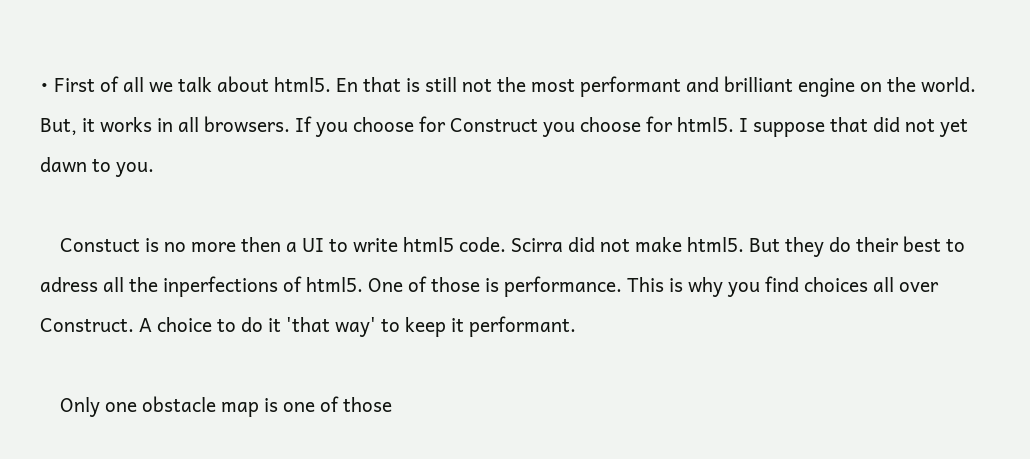• First of all we talk about html5. En that is still not the most performant and brilliant engine on the world. But, it works in all browsers. If you choose for Construct you choose for html5. I suppose that did not yet dawn to you.

    Constuct is no more then a UI to write html5 code. Scirra did not make html5. But they do their best to adress all the inperfections of html5. One of those is performance. This is why you find choices all over Construct. A choice to do it 'that way' to keep it performant.

    Only one obstacle map is one of those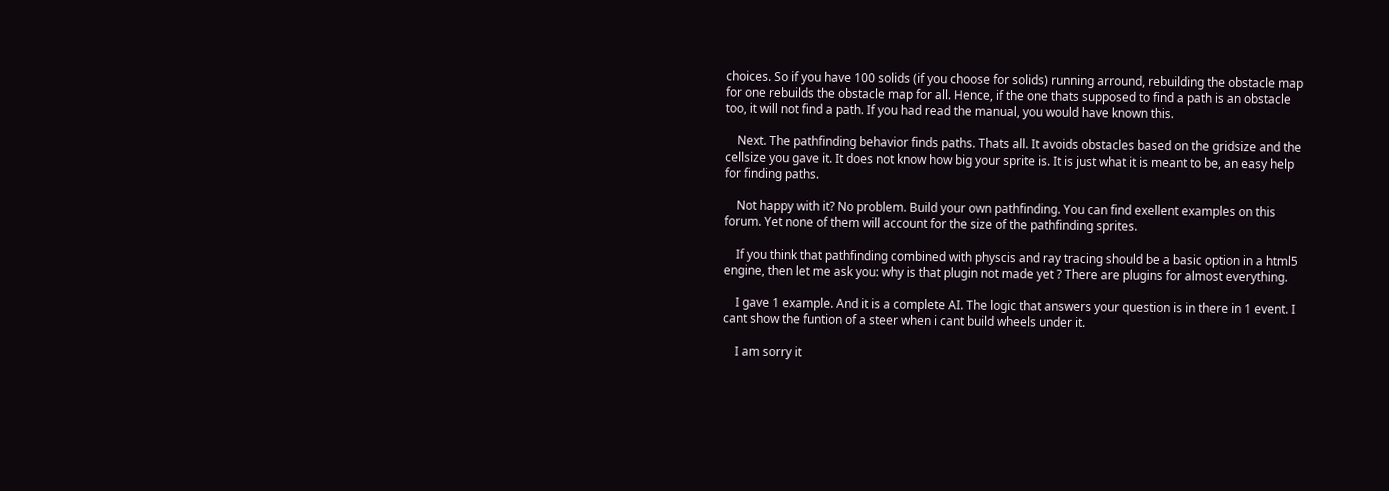choices. So if you have 100 solids (if you choose for solids) running arround, rebuilding the obstacle map for one rebuilds the obstacle map for all. Hence, if the one thats supposed to find a path is an obstacle too, it will not find a path. If you had read the manual, you would have known this.

    Next. The pathfinding behavior finds paths. Thats all. It avoids obstacles based on the gridsize and the cellsize you gave it. It does not know how big your sprite is. It is just what it is meant to be, an easy help for finding paths.

    Not happy with it? No problem. Build your own pathfinding. You can find exellent examples on this forum. Yet none of them will account for the size of the pathfinding sprites.

    If you think that pathfinding combined with physcis and ray tracing should be a basic option in a html5 engine, then let me ask you: why is that plugin not made yet ? There are plugins for almost everything.

    I gave 1 example. And it is a complete AI. The logic that answers your question is in there in 1 event. I cant show the funtion of a steer when i cant build wheels under it.

    I am sorry it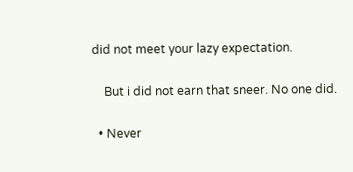did not meet your lazy expectation.

    But i did not earn that sneer. No one did.

  • Never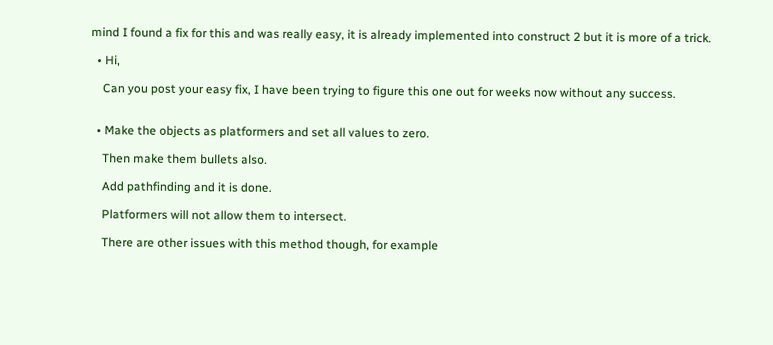mind I found a fix for this and was really easy, it is already implemented into construct 2 but it is more of a trick.

  • Hi,

    Can you post your easy fix, I have been trying to figure this one out for weeks now without any success.


  • Make the objects as platformers and set all values to zero.

    Then make them bullets also.

    Add pathfinding and it is done.

    Platformers will not allow them to intersect.

    There are other issues with this method though, for example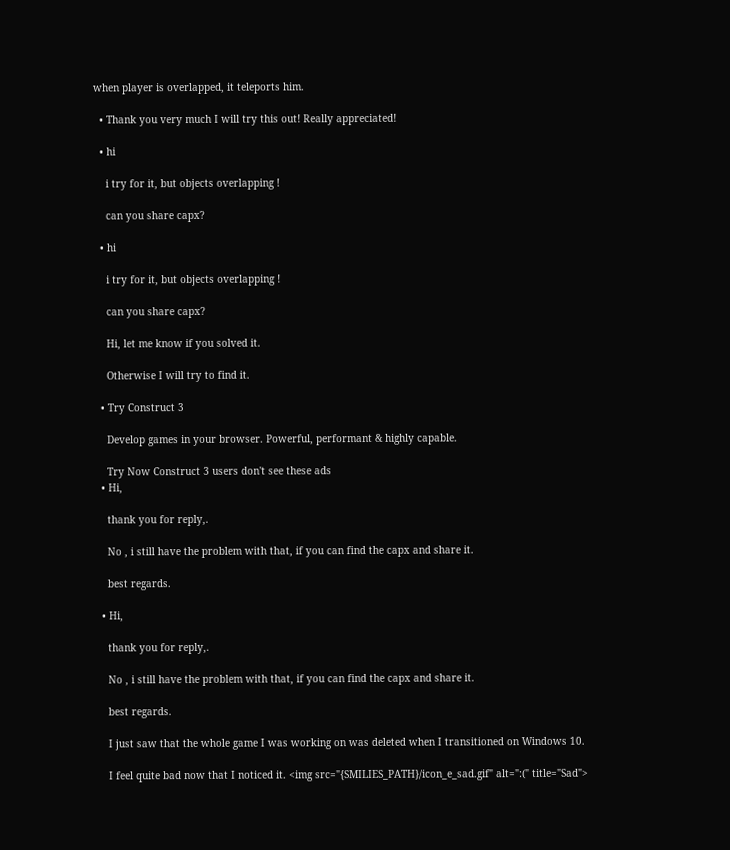when player is overlapped, it teleports him.

  • Thank you very much I will try this out! Really appreciated!

  • hi

    i try for it, but objects overlapping !

    can you share capx?

  • hi

    i try for it, but objects overlapping !

    can you share capx?

    Hi, let me know if you solved it.

    Otherwise I will try to find it.

  • Try Construct 3

    Develop games in your browser. Powerful, performant & highly capable.

    Try Now Construct 3 users don't see these ads
  • Hi,

    thank you for reply,.

    No , i still have the problem with that, if you can find the capx and share it.

    best regards.

  • Hi,

    thank you for reply,.

    No , i still have the problem with that, if you can find the capx and share it.

    best regards.

    I just saw that the whole game I was working on was deleted when I transitioned on Windows 10.

    I feel quite bad now that I noticed it. <img src="{SMILIES_PATH}/icon_e_sad.gif" alt=":(" title="Sad">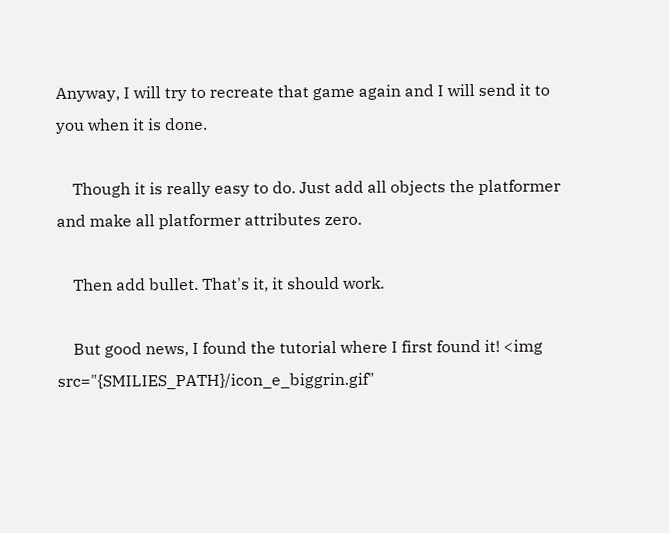Anyway, I will try to recreate that game again and I will send it to you when it is done.

    Though it is really easy to do. Just add all objects the platformer and make all platformer attributes zero.

    Then add bullet. That's it, it should work.

    But good news, I found the tutorial where I first found it! <img src="{SMILIES_PATH}/icon_e_biggrin.gif"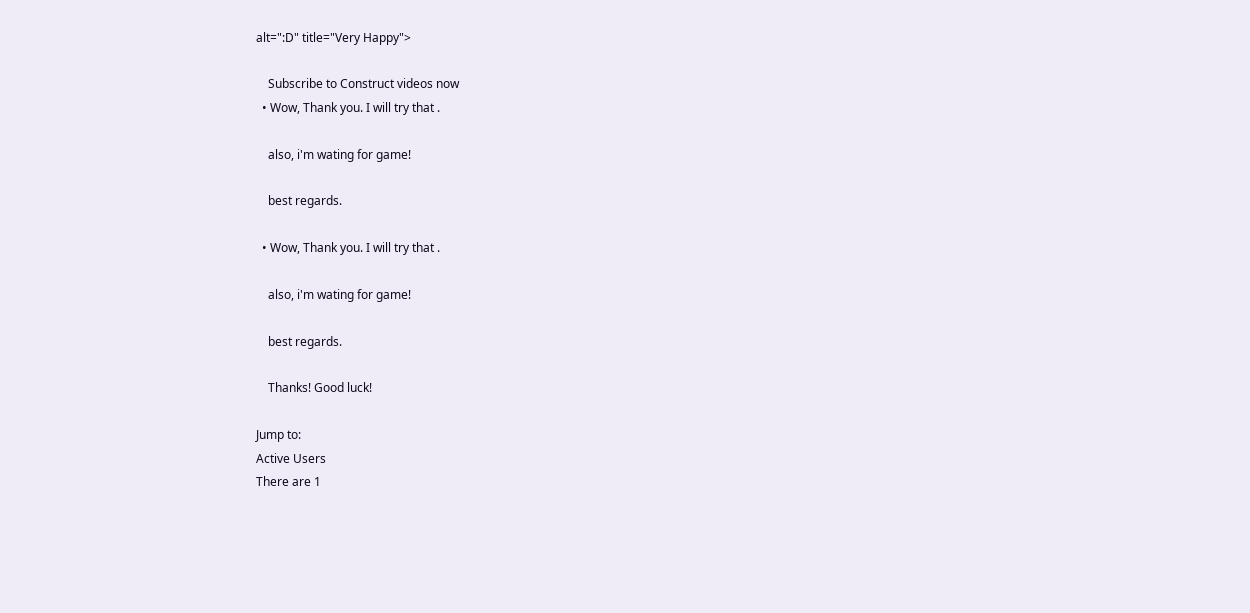alt=":D" title="Very Happy">

    Subscribe to Construct videos now
  • Wow, Thank you. I will try that .

    also, i'm wating for game!

    best regards.

  • Wow, Thank you. I will try that .

    also, i'm wating for game!

    best regards.

    Thanks! Good luck!

Jump to:
Active Users
There are 1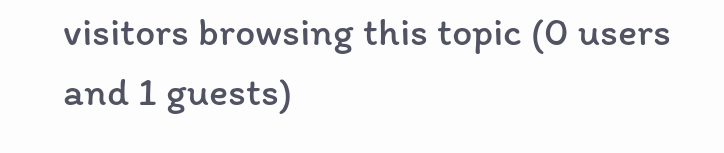visitors browsing this topic (0 users and 1 guests)